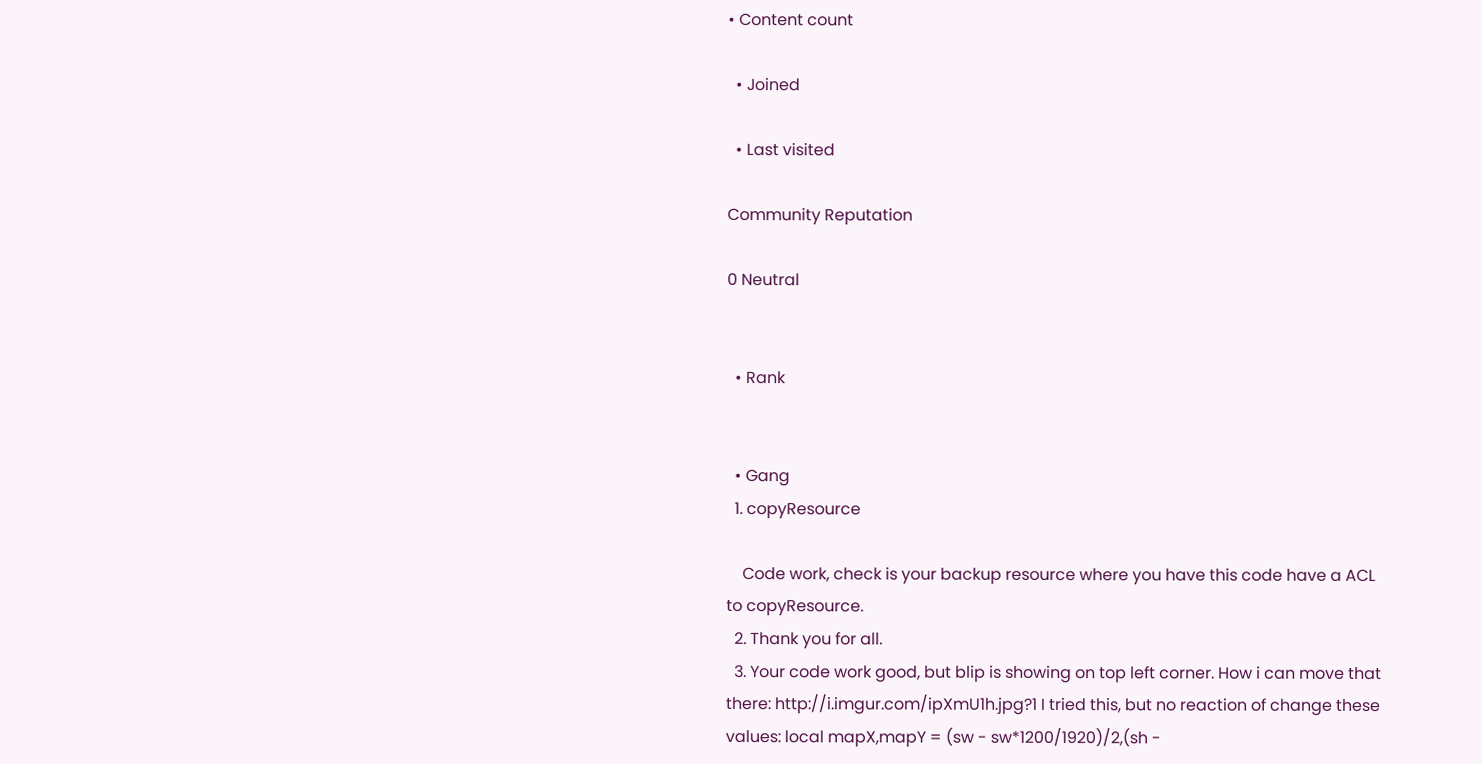• Content count

  • Joined

  • Last visited

Community Reputation

0 Neutral


  • Rank


  • Gang
  1. copyResource

    Code work, check is your backup resource where you have this code have a ACL to copyResource.
  2. Thank you for all.
  3. Your code work good, but blip is showing on top left corner. How i can move that there: http://i.imgur.com/ipXmU1h.jpg?1 I tried this, but no reaction of change these values: local mapX,mapY = (sw - sw*1200/1920)/2,(sh -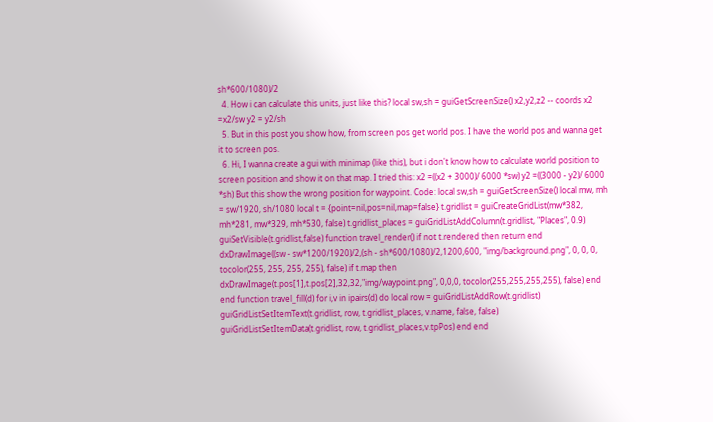sh*600/1080)/2
  4. How i can calculate this units, just like this? local sw,sh = guiGetScreenSize() x2,y2,z2 -- coords x2 =x2/sw y2 = y2/sh
  5. But in this post you show how, from screen pos get world pos. I have the world pos and wanna get it to screen pos.
  6. Hi, I wanna create a gui with minimap (like this), but i don't know how to calculate world position to screen position and show it on that map. I tried this: x2 =((x2 + 3000)/ 6000 *sw) y2 =((3000 - y2)/ 6000 *sh) But this show the wrong position for waypoint. Code: local sw,sh = guiGetScreenSize() local mw, mh = sw/1920, sh/1080 local t = {point=nil,pos=nil,map=false} t.gridlist = guiCreateGridList(mw*382, mh*281, mw*329, mh*530, false) t.gridlist_places = guiGridListAddColumn(t.gridlist, "Places", 0.9) guiSetVisible(t.gridlist,false) function travel_render() if not t.rendered then return end dxDrawImage((sw - sw*1200/1920)/2,(sh - sh*600/1080)/2,1200,600, "img/background.png", 0, 0, 0, tocolor(255, 255, 255, 255), false) if t.map then dxDrawImage(t.pos[1],t.pos[2],32,32,"img/waypoint.png", 0,0,0, tocolor(255,255,255,255), false) end end function travel_fill(d) for i,v in ipairs(d) do local row = guiGridListAddRow(t.gridlist) guiGridListSetItemText(t.gridlist, row, t.gridlist_places, v.name, false, false) guiGridListSetItemData(t.gridlist, row, t.gridlist_places,v.tpPos) end end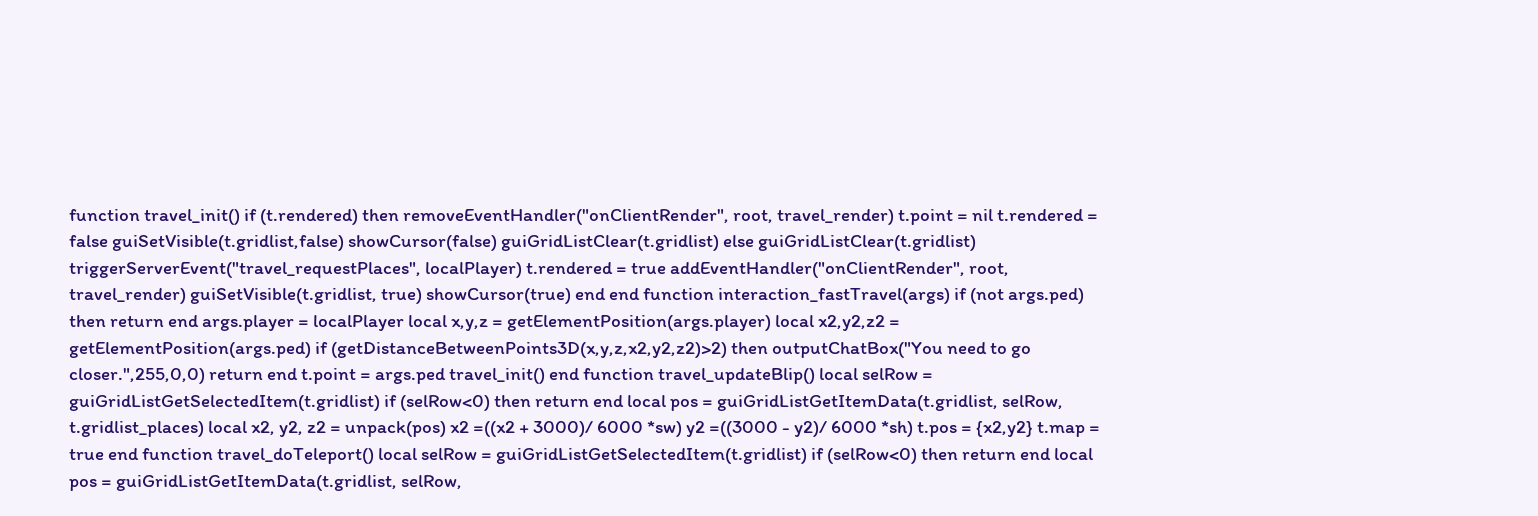function travel_init() if (t.rendered) then removeEventHandler("onClientRender", root, travel_render) t.point = nil t.rendered = false guiSetVisible(t.gridlist,false) showCursor(false) guiGridListClear(t.gridlist) else guiGridListClear(t.gridlist) triggerServerEvent("travel_requestPlaces", localPlayer) t.rendered = true addEventHandler("onClientRender", root, travel_render) guiSetVisible(t.gridlist, true) showCursor(true) end end function interaction_fastTravel(args) if (not args.ped) then return end args.player = localPlayer local x,y,z = getElementPosition(args.player) local x2,y2,z2 = getElementPosition(args.ped) if (getDistanceBetweenPoints3D(x,y,z,x2,y2,z2)>2) then outputChatBox("You need to go closer.",255,0,0) return end t.point = args.ped travel_init() end function travel_updateBlip() local selRow = guiGridListGetSelectedItem(t.gridlist) if (selRow<0) then return end local pos = guiGridListGetItemData(t.gridlist, selRow, t.gridlist_places) local x2, y2, z2 = unpack(pos) x2 =((x2 + 3000)/ 6000 *sw) y2 =((3000 - y2)/ 6000 *sh) t.pos = {x2,y2} t.map = true end function travel_doTeleport() local selRow = guiGridListGetSelectedItem(t.gridlist) if (selRow<0) then return end local pos = guiGridListGetItemData(t.gridlist, selRow,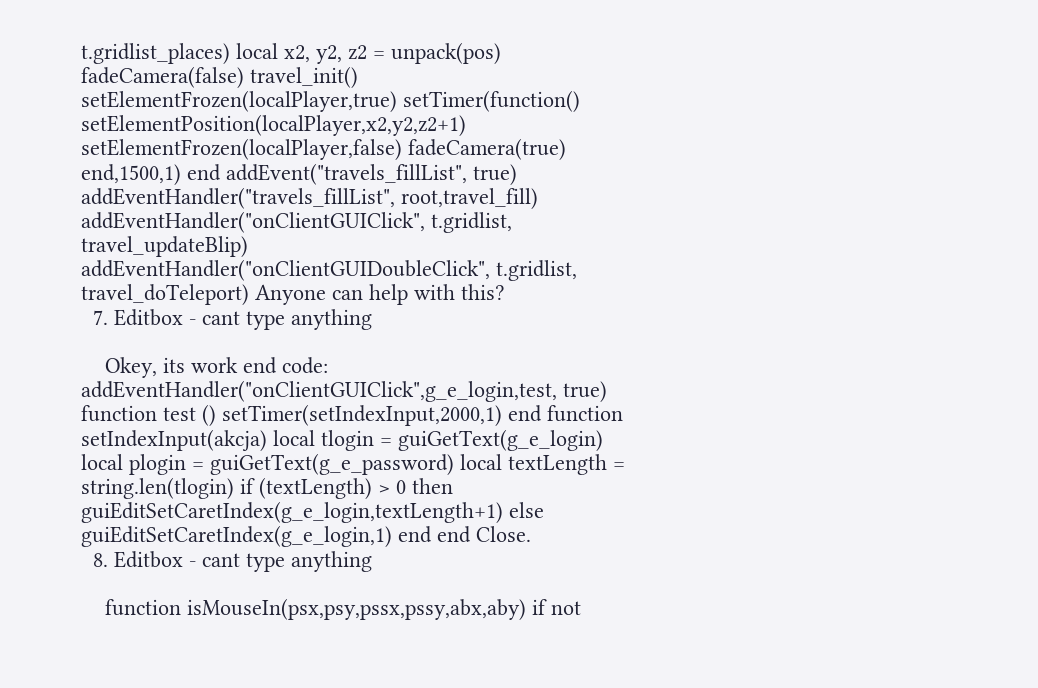t.gridlist_places) local x2, y2, z2 = unpack(pos) fadeCamera(false) travel_init() setElementFrozen(localPlayer,true) setTimer(function() setElementPosition(localPlayer,x2,y2,z2+1) setElementFrozen(localPlayer,false) fadeCamera(true) end,1500,1) end addEvent("travels_fillList", true) addEventHandler("travels_fillList", root,travel_fill) addEventHandler("onClientGUIClick", t.gridlist, travel_updateBlip) addEventHandler("onClientGUIDoubleClick", t.gridlist, travel_doTeleport) Anyone can help with this?
  7. Editbox - cant type anything

    Okey, its work end code: addEventHandler("onClientGUIClick",g_e_login,test, true) function test () setTimer(setIndexInput,2000,1) end function setIndexInput(akcja) local tlogin = guiGetText(g_e_login) local plogin = guiGetText(g_e_password) local textLength = string.len(tlogin) if (textLength) > 0 then guiEditSetCaretIndex(g_e_login,textLength+1) else guiEditSetCaretIndex(g_e_login,1) end end Close.
  8. Editbox - cant type anything

    function isMouseIn(psx,psy,pssx,pssy,abx,aby) if not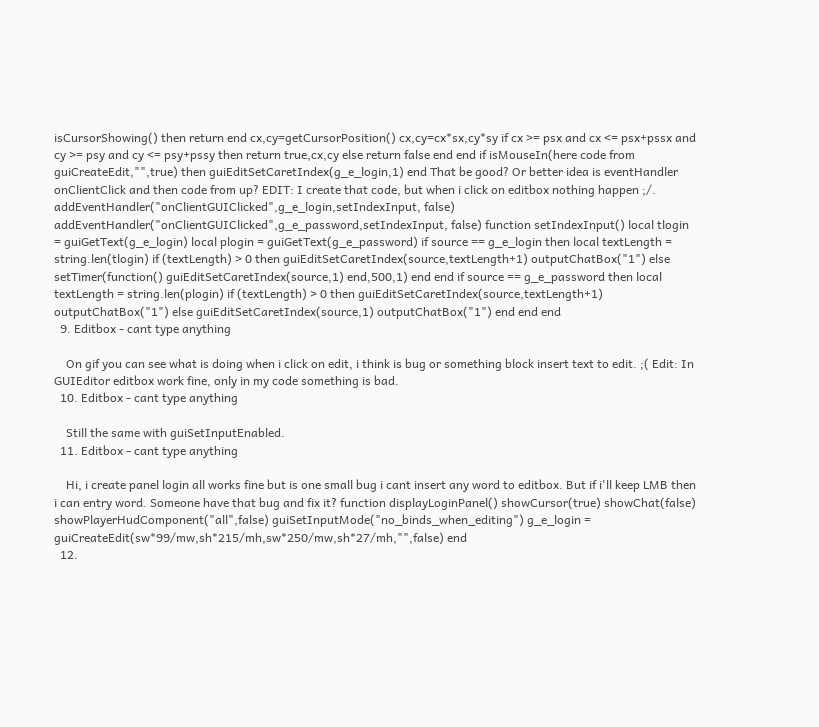isCursorShowing() then return end cx,cy=getCursorPosition() cx,cy=cx*sx,cy*sy if cx >= psx and cx <= psx+pssx and cy >= psy and cy <= psy+pssy then return true,cx,cy else return false end end if isMouseIn(here code from guiCreateEdit,"",true) then guiEditSetCaretIndex(g_e_login,1) end That be good? Or better idea is eventHandler onClientClick and then code from up? EDIT: I create that code, but when i click on editbox nothing happen ;/. addEventHandler("onClientGUIClicked",g_e_login,setIndexInput, false) addEventHandler("onClientGUIClicked",g_e_password,setIndexInput, false) function setIndexInput() local tlogin = guiGetText(g_e_login) local plogin = guiGetText(g_e_password) if source == g_e_login then local textLength = string.len(tlogin) if (textLength) > 0 then guiEditSetCaretIndex(source,textLength+1) outputChatBox("1") else setTimer(function() guiEditSetCaretIndex(source,1) end,500,1) end end if source == g_e_password then local textLength = string.len(plogin) if (textLength) > 0 then guiEditSetCaretIndex(source,textLength+1) outputChatBox("1") else guiEditSetCaretIndex(source,1) outputChatBox("1") end end end
  9. Editbox - cant type anything

    On gif you can see what is doing when i click on edit, i think is bug or something block insert text to edit. ;( Edit: In GUIEditor editbox work fine, only in my code something is bad.
  10. Editbox - cant type anything

    Still the same with guiSetInputEnabled.
  11. Editbox - cant type anything

    Hi, i create panel login all works fine but is one small bug i cant insert any word to editbox. But if i'll keep LMB then i can entry word. Someone have that bug and fix it? function displayLoginPanel() showCursor(true) showChat(false) showPlayerHudComponent("all",false) guiSetInputMode("no_binds_when_editing") g_e_login = guiCreateEdit(sw*99/mw,sh*215/mh,sw*250/mw,sh*27/mh,"",false) end
  12.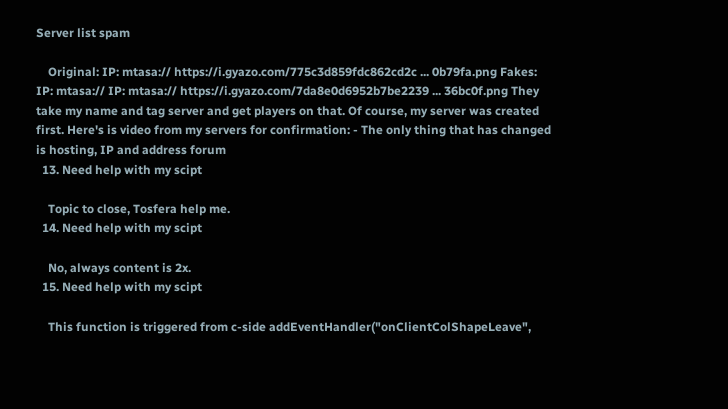Server list spam

    Original: IP: mtasa:// https://i.gyazo.com/775c3d859fdc862cd2c ... 0b79fa.png Fakes: IP: mtasa:// IP: mtasa:// https://i.gyazo.com/7da8e0d6952b7be2239 ... 36bc0f.png They take my name and tag server and get players on that. Of course, my server was created first. Here's is video from my servers for confirmation: - The only thing that has changed is hosting, IP and address forum
  13. Need help with my scipt

    Topic to close, Tosfera help me.
  14. Need help with my scipt

    No, always content is 2x.
  15. Need help with my scipt

    This function is triggered from c-side addEventHandler("onClientColShapeLeave",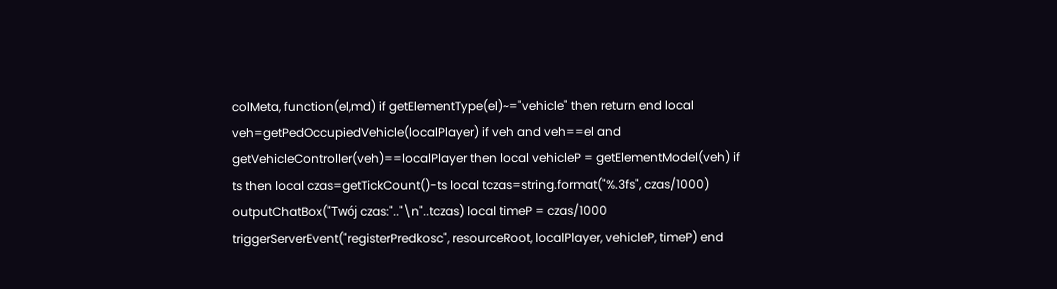colMeta, function(el,md) if getElementType(el)~="vehicle" then return end local veh=getPedOccupiedVehicle(localPlayer) if veh and veh==el and getVehicleController(veh)==localPlayer then local vehicleP = getElementModel(veh) if ts then local czas=getTickCount()-ts local tczas=string.format("%.3fs", czas/1000) outputChatBox("Twój czas:".."\n"..tczas) local timeP = czas/1000 triggerServerEvent("registerPredkosc", resourceRoot, localPlayer, vehicleP, timeP) end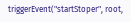triggerEvent("startStoper", root,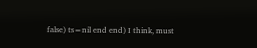false) ts=nil end end) I think, must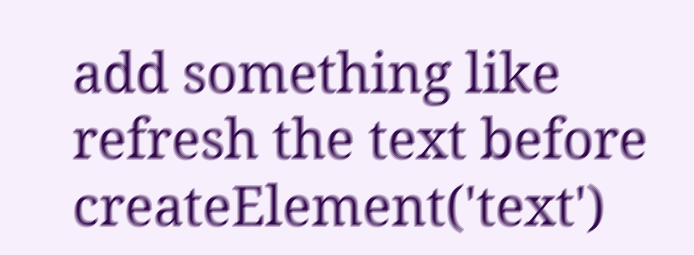add something like refresh the text before createElement('text')